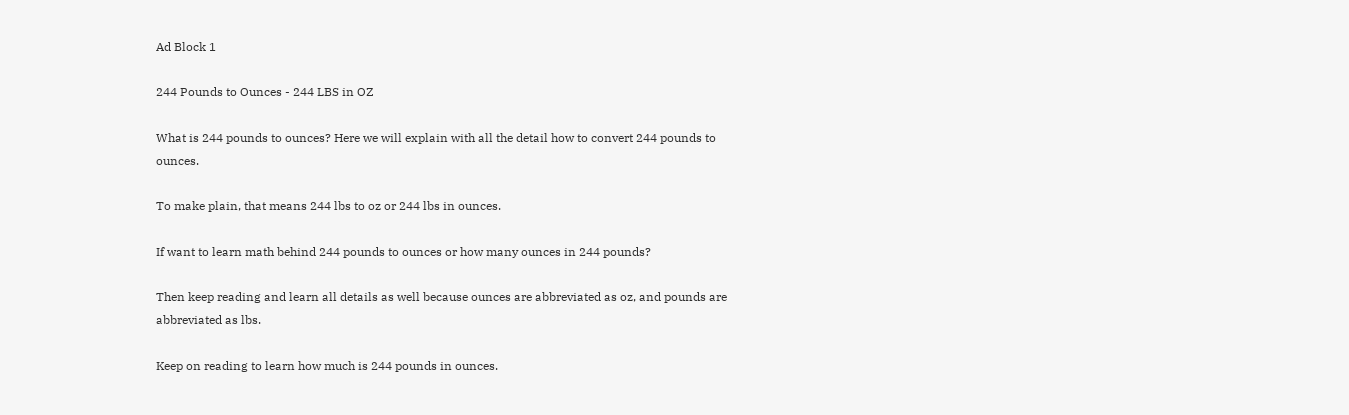Ad Block 1

244 Pounds to Ounces - 244 LBS in OZ

What is 244 pounds to ounces? Here we will explain with all the detail how to convert 244 pounds to ounces.

To make plain, that means 244 lbs to oz or 244 lbs in ounces.

If want to learn math behind 244 pounds to ounces or how many ounces in 244 pounds?

Then keep reading and learn all details as well because ounces are abbreviated as oz, and pounds are abbreviated as lbs.

Keep on reading to learn how much is 244 pounds in ounces.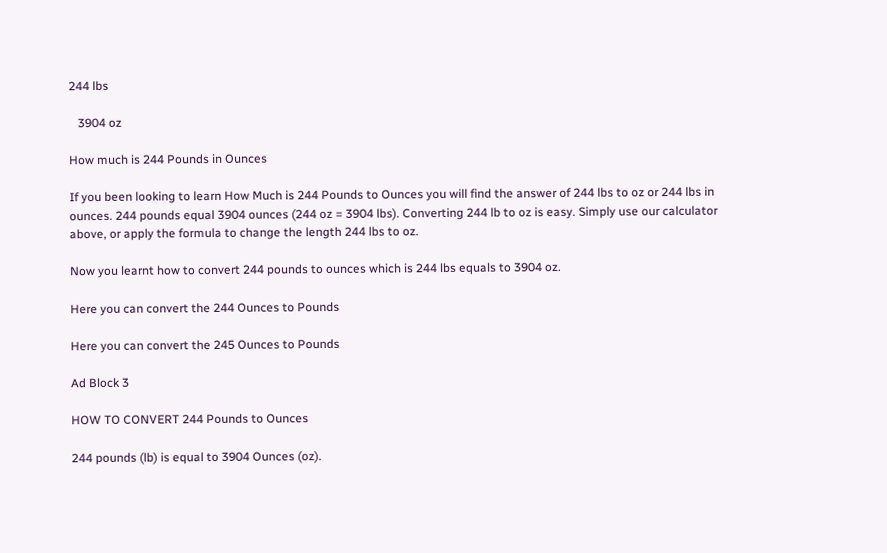244 lbs

   3904 oz

How much is 244 Pounds in Ounces

If you been looking to learn How Much is 244 Pounds to Ounces you will find the answer of 244 lbs to oz or 244 lbs in ounces. 244 pounds equal 3904 ounces (244 oz = 3904 lbs). Converting 244 lb to oz is easy. Simply use our calculator above, or apply the formula to change the length 244 lbs to oz.

Now you learnt how to convert 244 pounds to ounces which is 244 lbs equals to 3904 oz.

Here you can convert the 244 Ounces to Pounds

Here you can convert the 245 Ounces to Pounds

Ad Block 3

HOW TO CONVERT 244 Pounds to Ounces

244 pounds (lb) is equal to 3904 Ounces (oz).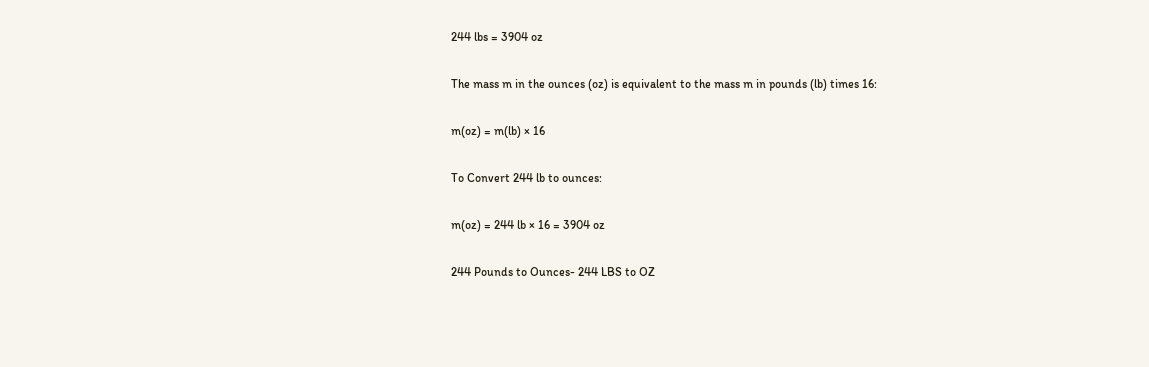244 lbs = 3904 oz

The mass m in the ounces (oz) is equivalent to the mass m in pounds (lb) times 16:

m(oz) = m(lb) × 16

To Convert 244 lb to ounces:

m(oz) = 244 lb × 16 = 3904 oz

244 Pounds to Ounces- 244 LBS to OZ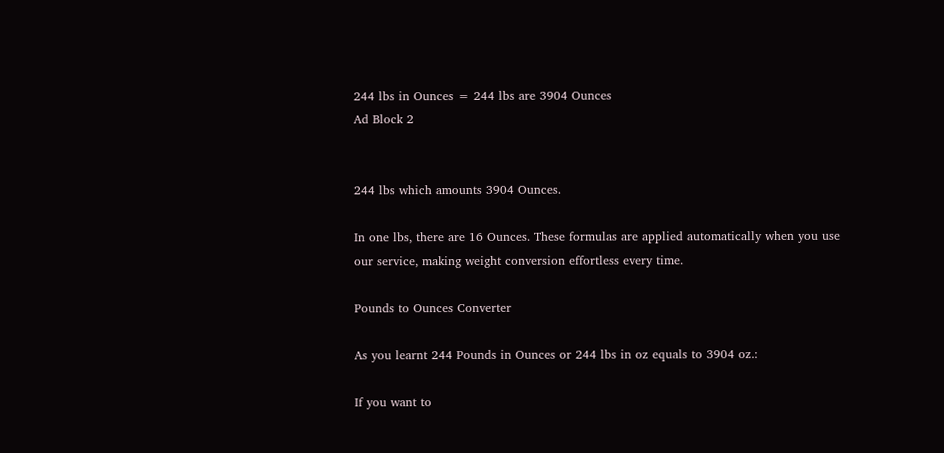244 lbs in Ounces = 244 lbs are 3904 Ounces
Ad Block 2


244 lbs which amounts 3904 Ounces.

In one lbs, there are 16 Ounces. These formulas are applied automatically when you use our service, making weight conversion effortless every time.

Pounds to Ounces Converter

As you learnt 244 Pounds in Ounces or 244 lbs in oz equals to 3904 oz.:

If you want to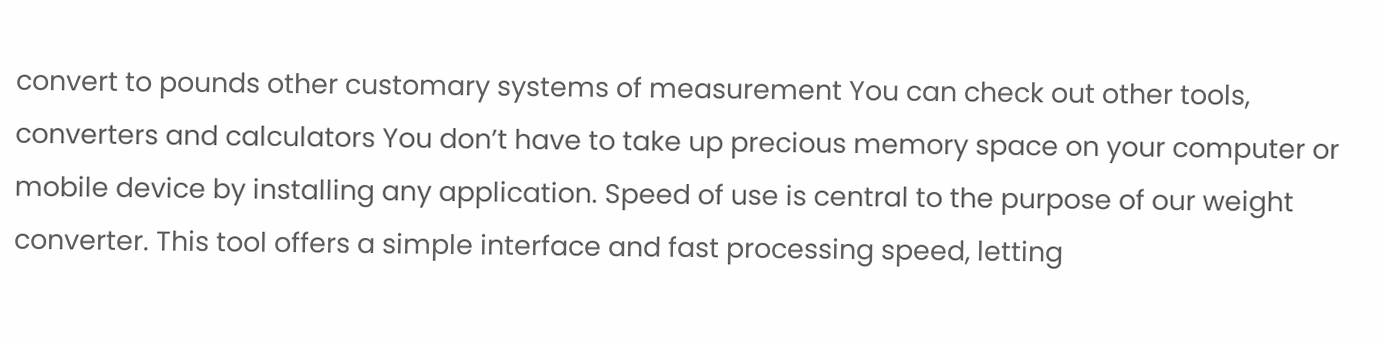convert to pounds other customary systems of measurement You can check out other tools, converters and calculators You don’t have to take up precious memory space on your computer or mobile device by installing any application. Speed of use is central to the purpose of our weight converter. This tool offers a simple interface and fast processing speed, letting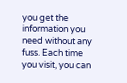you get the information you need without any fuss. Each time you visit, you can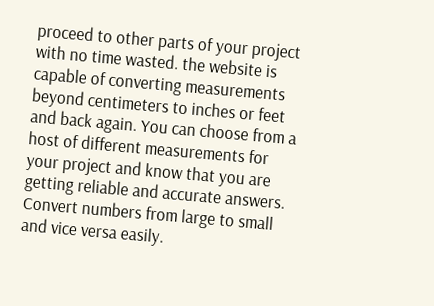proceed to other parts of your project with no time wasted. the website is capable of converting measurements beyond centimeters to inches or feet and back again. You can choose from a host of different measurements for your project and know that you are getting reliable and accurate answers. Convert numbers from large to small and vice versa easily.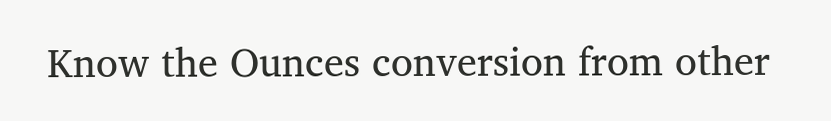Know the Ounces conversion from other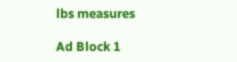lbs measures

Ad Block 1